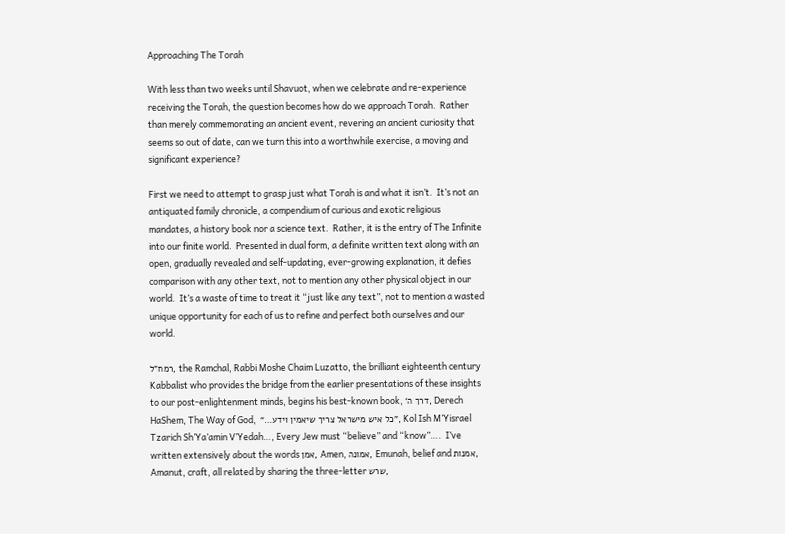Approaching The Torah

With less than two weeks until Shavuot, when we celebrate and re-experience receiving the Torah, the question becomes how do we approach Torah.  Rather than merely commemorating an ancient event, revering an ancient curiosity that seems so out of date, can we turn this into a worthwhile exercise, a moving and significant experience?

First we need to attempt to grasp just what Torah is and what it isn’t.  It’s not an antiquated family chronicle, a compendium of curious and exotic religious mandates, a history book nor a science text.  Rather, it is the entry of The Infinite into our finite world.  Presented in dual form, a definite written text along with an open, gradually revealed and self-updating, ever-growing explanation, it defies comparison with any other text, not to mention any other physical object in our world.  It’s a waste of time to treat it “just like any text”, not to mention a wasted unique opportunity for each of us to refine and perfect both ourselves and our world.

רמח”ל, the Ramchal, Rabbi Moshe Chaim Luzatto, the brilliant eighteenth century Kabbalist who provides the bridge from the earlier presentations of these insights to our post-enlightenment minds, begins his best-known book, ‘דרך ה, Derech HaShem, The Way of God,  “…כל איש מישראל צריך שיאמין וידע”, Kol Ish M’Yisrael Tzarich Sh’Ya’amin V’Yedah…, Every Jew must “believe” and “know”….  I’ve written extensively about the words אמן, Amen, אמונה, Emunah, belief and אמנות, Amanut, craft, all related by sharing the three-letter שרש,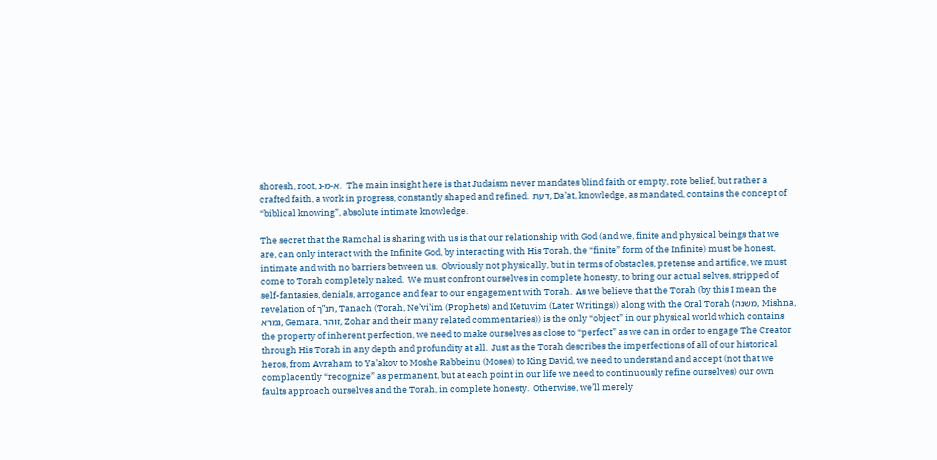shoresh, root, א-מ-נ.  The main insight here is that Judaism never mandates blind faith or empty, rote belief, but rather a crafted faith, a work in progress, constantly shaped and refined.  דעת, Da’at, knowledge, as mandated, contains the concept of “biblical knowing”, absolute intimate knowledge.

The secret that the Ramchal is sharing with us is that our relationship with God (and we, finite and physical beings that we are, can only interact with the Infinite God, by interacting with His Torah, the “finite” form of the Infinite) must be honest, intimate and with no barriers between us.  Obviously not physically, but in terms of obstacles, pretense and artifice, we must come to Torah completely naked.  We must confront ourselves in complete honesty, to bring our actual selves, stripped of self-fantasies, denials, arrogance and fear to our engagement with Torah.  As we believe that the Torah (by this I mean the revelation of תנ”ך, Tanach (Torah, Ne’vi’im (Prophets) and Ketuvim (Later Writings)) along with the Oral Torah (משנה, Mishna, גמרא, Gemara, זוהר, Zohar and their many related commentaries)) is the only “object” in our physical world which contains the property of inherent perfection, we need to make ourselves as close to “perfect” as we can in order to engage The Creator through His Torah in any depth and profundity at all.  Just as the Torah describes the imperfections of all of our historical heros, from Avraham to Ya’akov to Moshe Rabbeinu (Moses) to King David, we need to understand and accept (not that we complacently “recognize” as permanent, but at each point in our life we need to continuously refine ourselves) our own faults approach ourselves and the Torah, in complete honesty.  Otherwise, we’ll merely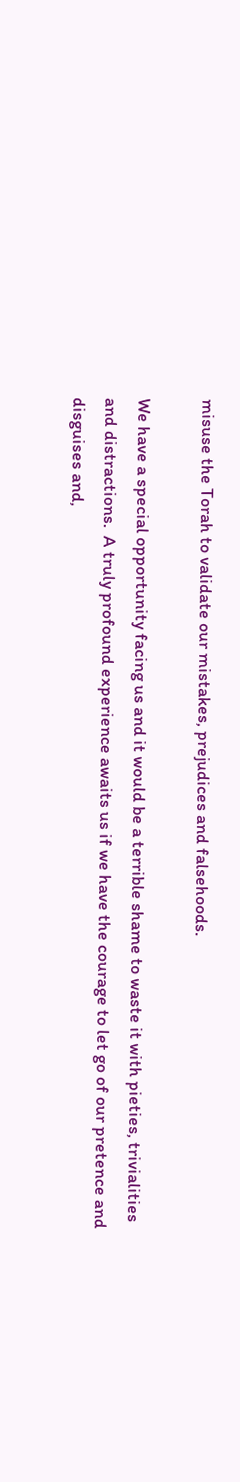misuse the Torah to validate our mistakes, prejudices and falsehoods.

We have a special opportunity facing us and it would be a terrible shame to waste it with pieties, trivialities and distractions.  A truly profound experience awaits us if we have the courage to let go of our pretence and disguises and,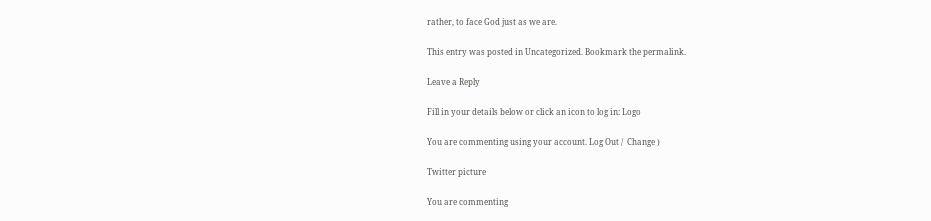rather, to face God just as we are.

This entry was posted in Uncategorized. Bookmark the permalink.

Leave a Reply

Fill in your details below or click an icon to log in: Logo

You are commenting using your account. Log Out /  Change )

Twitter picture

You are commenting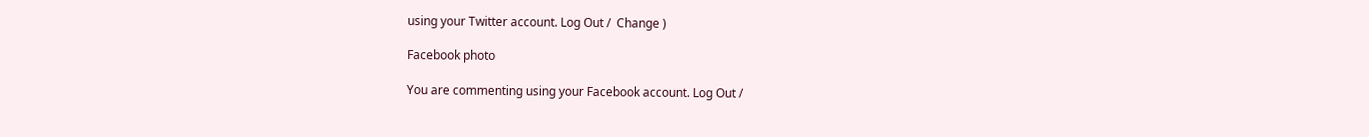using your Twitter account. Log Out /  Change )

Facebook photo

You are commenting using your Facebook account. Log Out /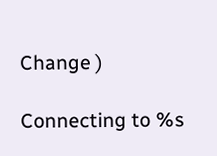Change )

Connecting to %s